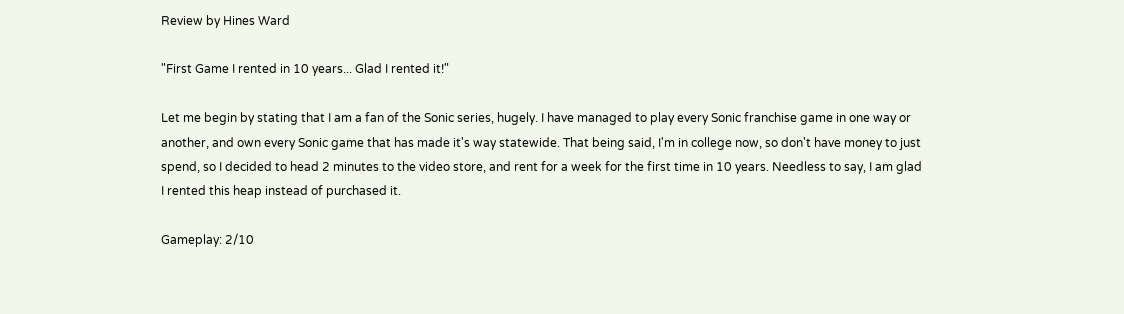Review by Hines Ward

"First Game I rented in 10 years... Glad I rented it!"

Let me begin by stating that I am a fan of the Sonic series, hugely. I have managed to play every Sonic franchise game in one way or another, and own every Sonic game that has made it's way statewide. That being said, I'm in college now, so don't have money to just spend, so I decided to head 2 minutes to the video store, and rent for a week for the first time in 10 years. Needless to say, I am glad I rented this heap instead of purchased it.

Gameplay: 2/10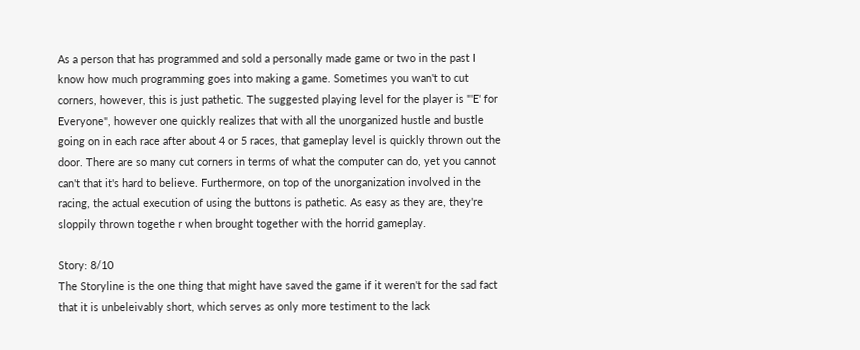As a person that has programmed and sold a personally made game or two in the past I know how much programming goes into making a game. Sometimes you wan't to cut corners, however, this is just pathetic. The suggested playing level for the player is "'E' for Everyone", however one quickly realizes that with all the unorganized hustle and bustle going on in each race after about 4 or 5 races, that gameplay level is quickly thrown out the door. There are so many cut corners in terms of what the computer can do, yet you cannot can't that it's hard to believe. Furthermore, on top of the unorganization involved in the racing, the actual execution of using the buttons is pathetic. As easy as they are, they're sloppily thrown togethe r when brought together with the horrid gameplay.

Story: 8/10
The Storyline is the one thing that might have saved the game if it weren't for the sad fact that it is unbeleivably short, which serves as only more testiment to the lack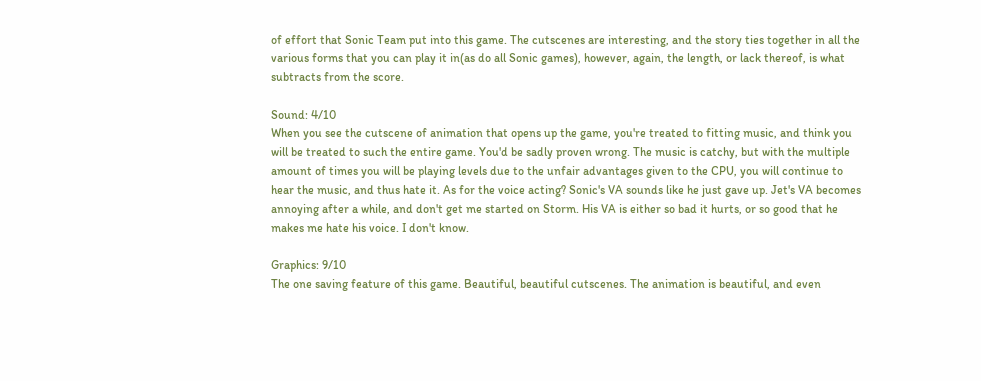of effort that Sonic Team put into this game. The cutscenes are interesting, and the story ties together in all the various forms that you can play it in(as do all Sonic games), however, again, the length, or lack thereof, is what subtracts from the score.

Sound: 4/10
When you see the cutscene of animation that opens up the game, you're treated to fitting music, and think you will be treated to such the entire game. You'd be sadly proven wrong. The music is catchy, but with the multiple amount of times you will be playing levels due to the unfair advantages given to the CPU, you will continue to hear the music, and thus hate it. As for the voice acting? Sonic's VA sounds like he just gave up. Jet's VA becomes annoying after a while, and don't get me started on Storm. His VA is either so bad it hurts, or so good that he makes me hate his voice. I don't know.

Graphics: 9/10
The one saving feature of this game. Beautiful, beautiful cutscenes. The animation is beautiful, and even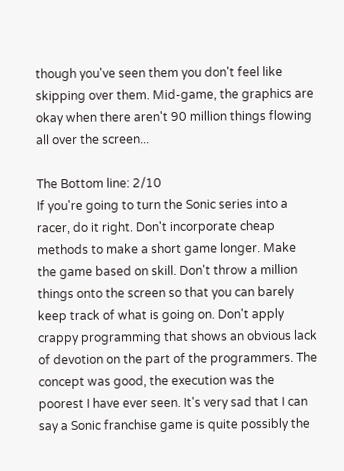though you've seen them you don't feel like skipping over them. Mid-game, the graphics are okay when there aren't 90 million things flowing all over the screen...

The Bottom line: 2/10
If you're going to turn the Sonic series into a racer, do it right. Don't incorporate cheap methods to make a short game longer. Make the game based on skill. Don't throw a million things onto the screen so that you can barely keep track of what is going on. Don't apply crappy programming that shows an obvious lack of devotion on the part of the programmers. The concept was good, the execution was the poorest I have ever seen. It's very sad that I can say a Sonic franchise game is quite possibly the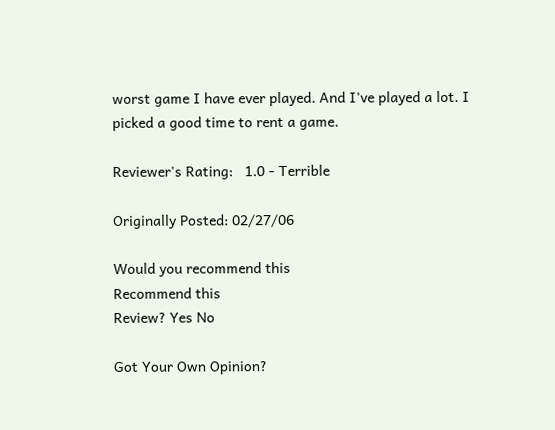worst game I have ever played. And I've played a lot. I picked a good time to rent a game.

Reviewer's Rating:   1.0 - Terrible

Originally Posted: 02/27/06

Would you recommend this
Recommend this
Review? Yes No

Got Your Own Opinion?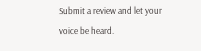Submit a review and let your voice be heard.